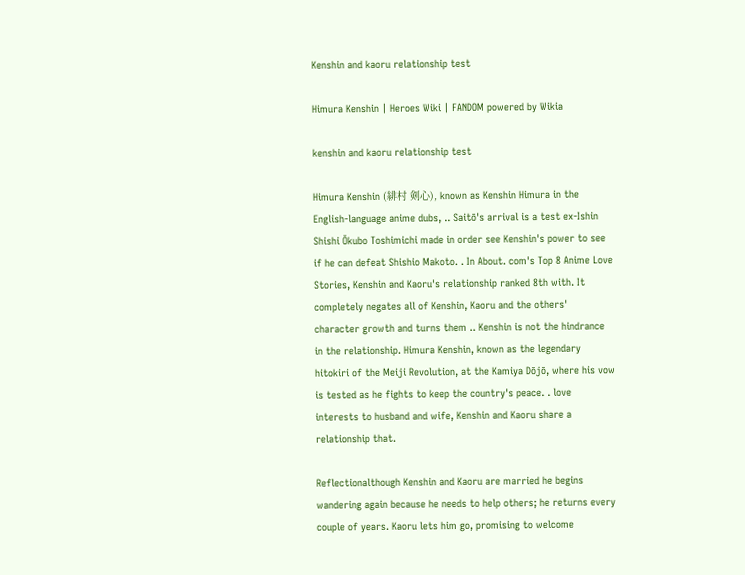Kenshin and kaoru relationship test

Himura Kenshin | Heroes Wiki | FANDOM powered by Wikia

kenshin and kaoru relationship test

Himura Kenshin (緋村 剣心), known as Kenshin Himura in the English-language anime dubs, .. Saitō's arrival is a test ex-Ishin Shishi Ōkubo Toshimichi made in order see Kenshin's power to see if he can defeat Shishio Makoto. . In About. com's Top 8 Anime Love Stories, Kenshin and Kaoru's relationship ranked 8th with. It completely negates all of Kenshin, Kaoru and the others' character growth and turns them .. Kenshin is not the hindrance in the relationship. Himura Kenshin, known as the legendary hitokiri of the Meiji Revolution, at the Kamiya Dōjō, where his vow is tested as he fights to keep the country's peace. . love interests to husband and wife, Kenshin and Kaoru share a relationship that.

Reflectionalthough Kenshin and Kaoru are married he begins wandering again because he needs to help others; he returns every couple of years. Kaoru lets him go, promising to welcome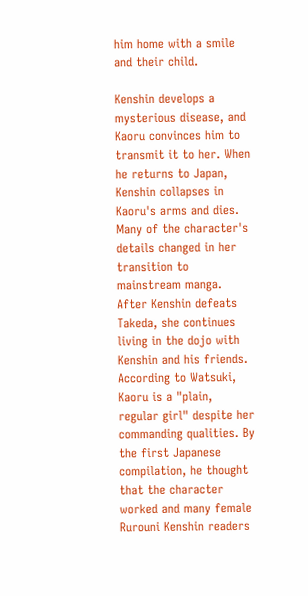him home with a smile and their child.

Kenshin develops a mysterious disease, and Kaoru convinces him to transmit it to her. When he returns to Japan, Kenshin collapses in Kaoru's arms and dies. Many of the character's details changed in her transition to mainstream manga. After Kenshin defeats Takeda, she continues living in the dojo with Kenshin and his friends. According to Watsuki, Kaoru is a "plain, regular girl" despite her commanding qualities. By the first Japanese compilation, he thought that the character worked and many female Rurouni Kenshin readers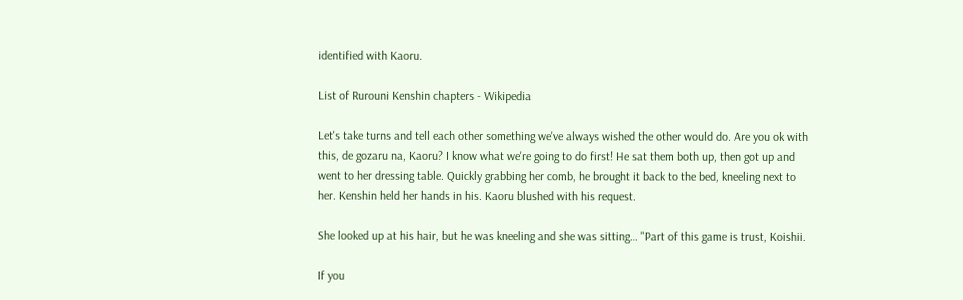identified with Kaoru.

List of Rurouni Kenshin chapters - Wikipedia

Let's take turns and tell each other something we've always wished the other would do. Are you ok with this, de gozaru na, Kaoru? I know what we're going to do first! He sat them both up, then got up and went to her dressing table. Quickly grabbing her comb, he brought it back to the bed, kneeling next to her. Kenshin held her hands in his. Kaoru blushed with his request.

She looked up at his hair, but he was kneeling and she was sitting… "Part of this game is trust, Koishii.

If you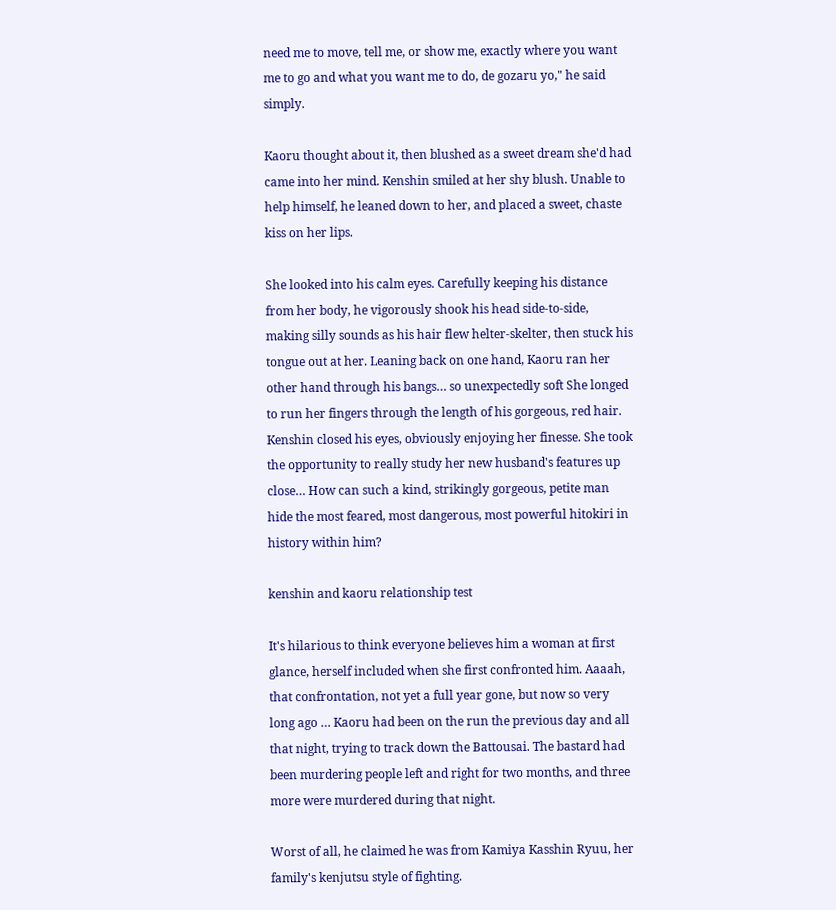need me to move, tell me, or show me, exactly where you want me to go and what you want me to do, de gozaru yo," he said simply.

Kaoru thought about it, then blushed as a sweet dream she'd had came into her mind. Kenshin smiled at her shy blush. Unable to help himself, he leaned down to her, and placed a sweet, chaste kiss on her lips.

She looked into his calm eyes. Carefully keeping his distance from her body, he vigorously shook his head side-to-side, making silly sounds as his hair flew helter-skelter, then stuck his tongue out at her. Leaning back on one hand, Kaoru ran her other hand through his bangs… so unexpectedly soft She longed to run her fingers through the length of his gorgeous, red hair. Kenshin closed his eyes, obviously enjoying her finesse. She took the opportunity to really study her new husband's features up close… How can such a kind, strikingly gorgeous, petite man hide the most feared, most dangerous, most powerful hitokiri in history within him?

kenshin and kaoru relationship test

It's hilarious to think everyone believes him a woman at first glance, herself included when she first confronted him. Aaaah, that confrontation, not yet a full year gone, but now so very long ago … Kaoru had been on the run the previous day and all that night, trying to track down the Battousai. The bastard had been murdering people left and right for two months, and three more were murdered during that night.

Worst of all, he claimed he was from Kamiya Kasshin Ryuu, her family's kenjutsu style of fighting.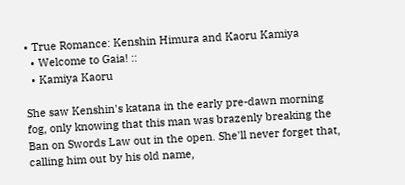• True Romance: Kenshin Himura and Kaoru Kamiya
  • Welcome to Gaia! ::
  • Kamiya Kaoru

She saw Kenshin's katana in the early pre-dawn morning fog, only knowing that this man was brazenly breaking the Ban on Swords Law out in the open. She'll never forget that, calling him out by his old name,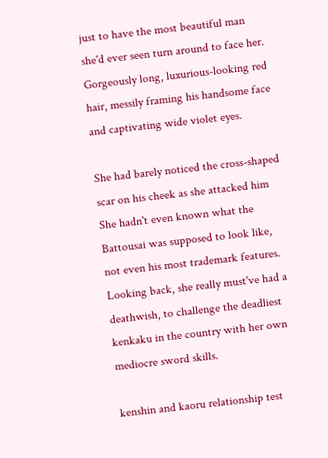just to have the most beautiful man she'd ever seen turn around to face her. Gorgeously long, luxurious-looking red hair, messily framing his handsome face and captivating wide violet eyes.

She had barely noticed the cross-shaped scar on his cheek as she attacked him She hadn't even known what the Battousai was supposed to look like, not even his most trademark features. Looking back, she really must've had a deathwish, to challenge the deadliest kenkaku in the country with her own mediocre sword skills.

kenshin and kaoru relationship test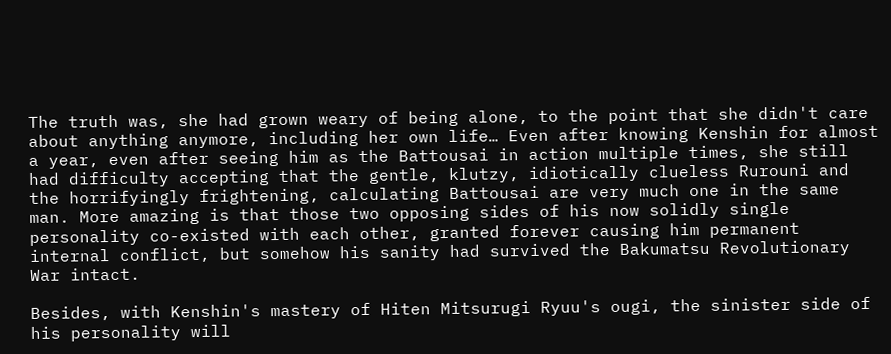The truth was, she had grown weary of being alone, to the point that she didn't care about anything anymore, including her own life… Even after knowing Kenshin for almost a year, even after seeing him as the Battousai in action multiple times, she still had difficulty accepting that the gentle, klutzy, idiotically clueless Rurouni and the horrifyingly frightening, calculating Battousai are very much one in the same man. More amazing is that those two opposing sides of his now solidly single personality co-existed with each other, granted forever causing him permanent internal conflict, but somehow his sanity had survived the Bakumatsu Revolutionary War intact.

Besides, with Kenshin's mastery of Hiten Mitsurugi Ryuu's ougi, the sinister side of his personality will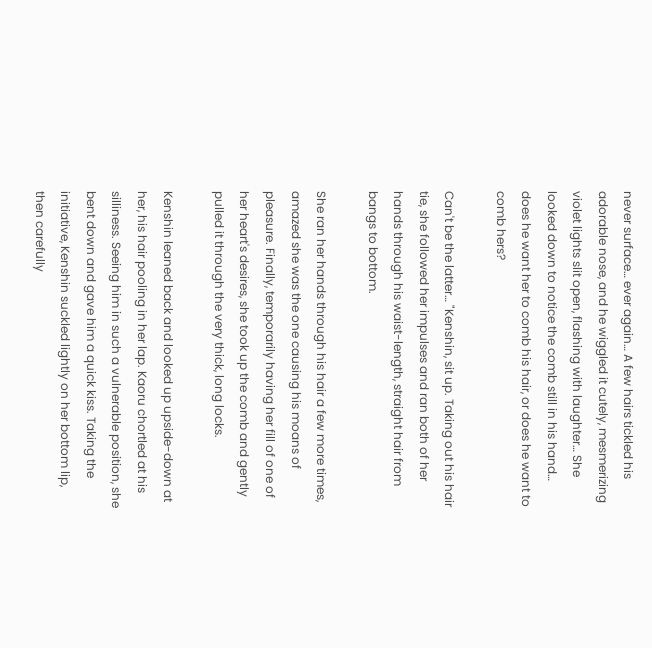never surface… ever again… A few hairs tickled his adorable nose, and he wiggled it cutely, mesmerizing violet lights slit open, flashing with laughter… She looked down to notice the comb still in his hand… does he want her to comb his hair, or does he want to comb hers?

Can't be the latter… "Kenshin, sit up. Taking out his hair tie, she followed her impulses and ran both of her hands through his waist-length, straight hair from bangs to bottom.

She ran her hands through his hair a few more times, amazed she was the one causing his moans of pleasure. Finally, temporarily having her fill of one of her heart's desires, she took up the comb and gently pulled it through the very thick, long locks.

Kenshin leaned back and looked up upside-down at her, his hair pooling in her lap. Kaoru chortled at his silliness. Seeing him in such a vulnerable position, she bent down and gave him a quick kiss. Taking the initiative, Kenshin suckled lightly on her bottom lip, then carefully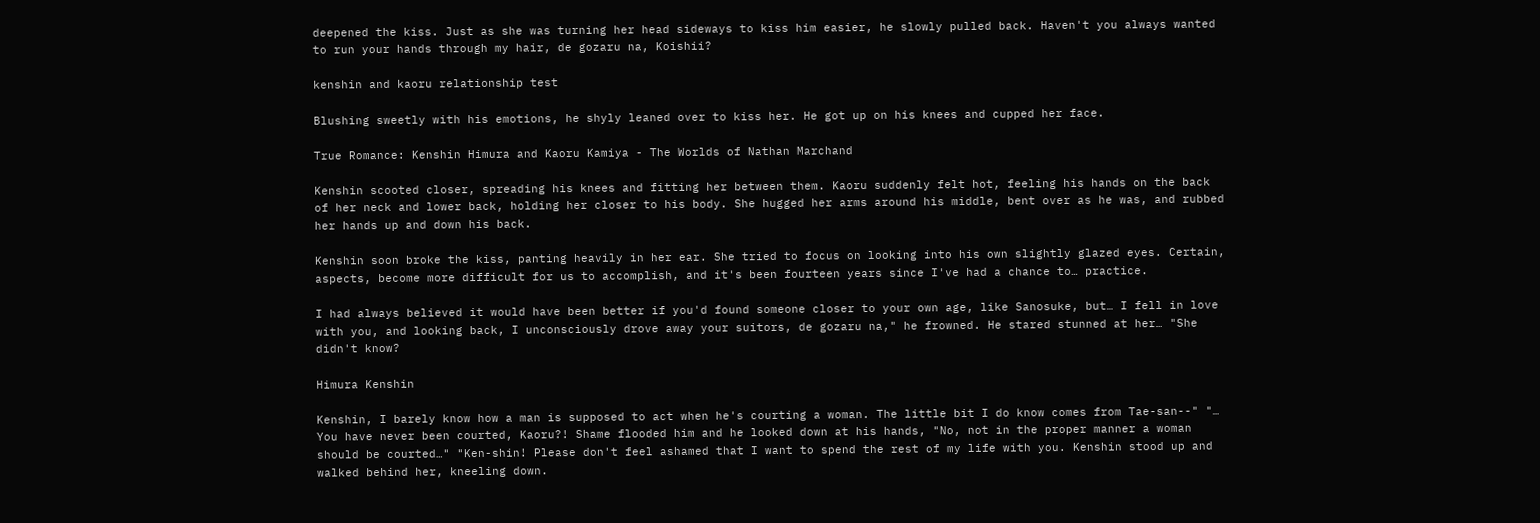deepened the kiss. Just as she was turning her head sideways to kiss him easier, he slowly pulled back. Haven't you always wanted to run your hands through my hair, de gozaru na, Koishii?

kenshin and kaoru relationship test

Blushing sweetly with his emotions, he shyly leaned over to kiss her. He got up on his knees and cupped her face.

True Romance: Kenshin Himura and Kaoru Kamiya - The Worlds of Nathan Marchand

Kenshin scooted closer, spreading his knees and fitting her between them. Kaoru suddenly felt hot, feeling his hands on the back of her neck and lower back, holding her closer to his body. She hugged her arms around his middle, bent over as he was, and rubbed her hands up and down his back.

Kenshin soon broke the kiss, panting heavily in her ear. She tried to focus on looking into his own slightly glazed eyes. Certain, aspects, become more difficult for us to accomplish, and it's been fourteen years since I've had a chance to… practice.

I had always believed it would have been better if you'd found someone closer to your own age, like Sanosuke, but… I fell in love with you, and looking back, I unconsciously drove away your suitors, de gozaru na," he frowned. He stared stunned at her… "She didn't know?

Himura Kenshin

Kenshin, I barely know how a man is supposed to act when he's courting a woman. The little bit I do know comes from Tae-san--" "… You have never been courted, Kaoru?! Shame flooded him and he looked down at his hands, "No, not in the proper manner a woman should be courted…" "Ken-shin! Please don't feel ashamed that I want to spend the rest of my life with you. Kenshin stood up and walked behind her, kneeling down.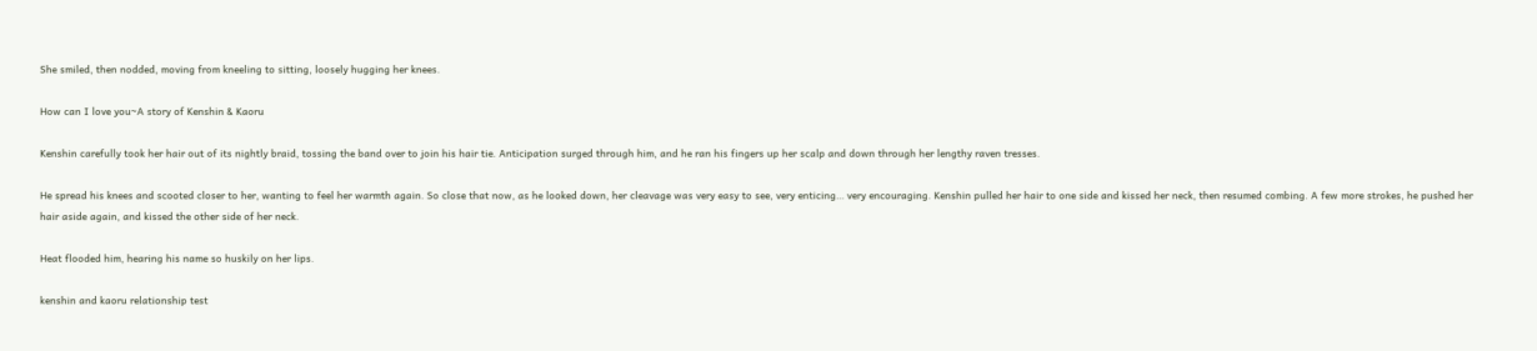She smiled, then nodded, moving from kneeling to sitting, loosely hugging her knees.

How can I love you~A story of Kenshin & Kaoru

Kenshin carefully took her hair out of its nightly braid, tossing the band over to join his hair tie. Anticipation surged through him, and he ran his fingers up her scalp and down through her lengthy raven tresses.

He spread his knees and scooted closer to her, wanting to feel her warmth again. So close that now, as he looked down, her cleavage was very easy to see, very enticing… very encouraging. Kenshin pulled her hair to one side and kissed her neck, then resumed combing. A few more strokes, he pushed her hair aside again, and kissed the other side of her neck.

Heat flooded him, hearing his name so huskily on her lips.

kenshin and kaoru relationship test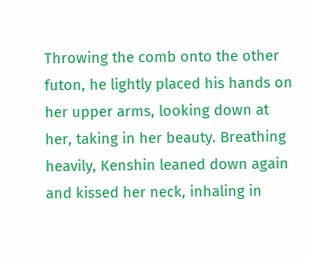Throwing the comb onto the other futon, he lightly placed his hands on her upper arms, looking down at her, taking in her beauty. Breathing heavily, Kenshin leaned down again and kissed her neck, inhaling in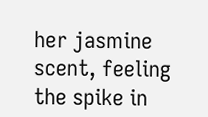her jasmine scent, feeling the spike in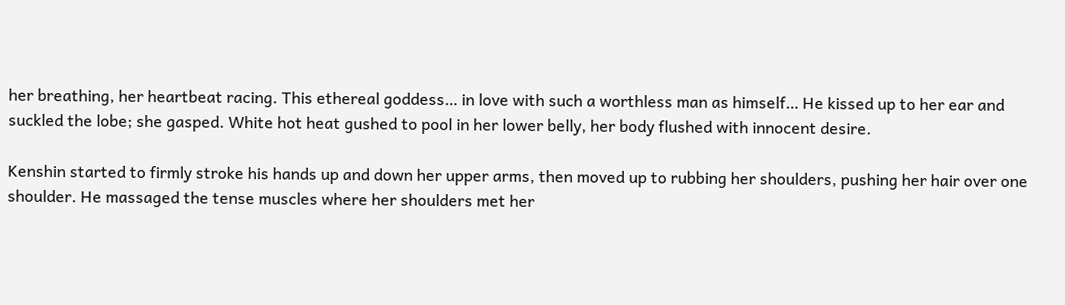her breathing, her heartbeat racing. This ethereal goddess… in love with such a worthless man as himself… He kissed up to her ear and suckled the lobe; she gasped. White hot heat gushed to pool in her lower belly, her body flushed with innocent desire.

Kenshin started to firmly stroke his hands up and down her upper arms, then moved up to rubbing her shoulders, pushing her hair over one shoulder. He massaged the tense muscles where her shoulders met her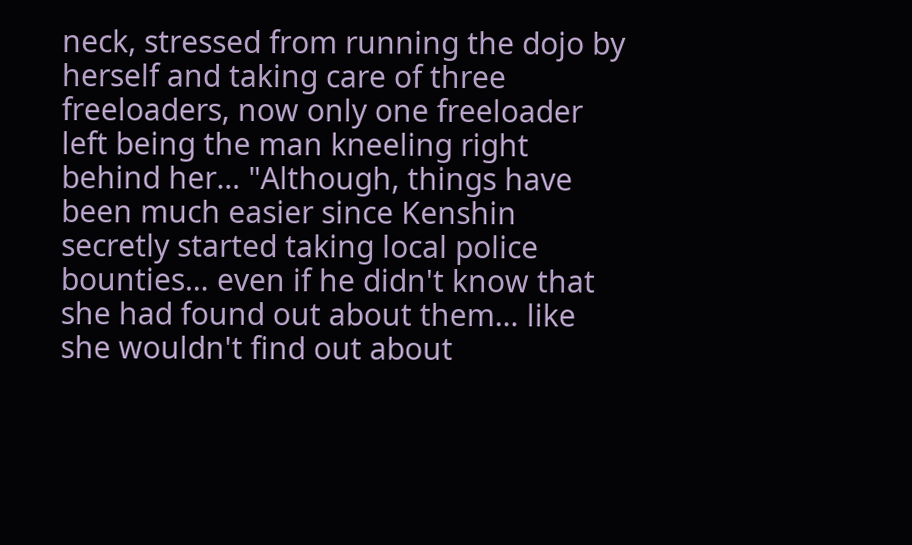neck, stressed from running the dojo by herself and taking care of three freeloaders, now only one freeloader left being the man kneeling right behind her… "Although, things have been much easier since Kenshin secretly started taking local police bounties… even if he didn't know that she had found out about them… like she wouldn't find out about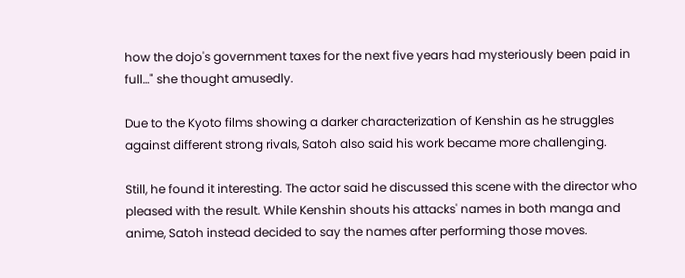how the dojo's government taxes for the next five years had mysteriously been paid in full…" she thought amusedly.

Due to the Kyoto films showing a darker characterization of Kenshin as he struggles against different strong rivals, Satoh also said his work became more challenging.

Still, he found it interesting. The actor said he discussed this scene with the director who pleased with the result. While Kenshin shouts his attacks' names in both manga and anime, Satoh instead decided to say the names after performing those moves.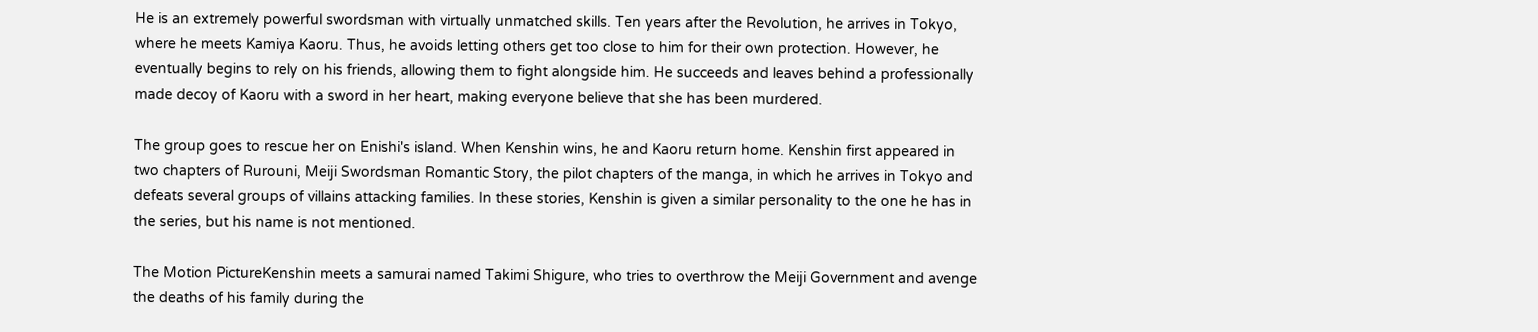He is an extremely powerful swordsman with virtually unmatched skills. Ten years after the Revolution, he arrives in Tokyo, where he meets Kamiya Kaoru. Thus, he avoids letting others get too close to him for their own protection. However, he eventually begins to rely on his friends, allowing them to fight alongside him. He succeeds and leaves behind a professionally made decoy of Kaoru with a sword in her heart, making everyone believe that she has been murdered.

The group goes to rescue her on Enishi's island. When Kenshin wins, he and Kaoru return home. Kenshin first appeared in two chapters of Rurouni, Meiji Swordsman Romantic Story, the pilot chapters of the manga, in which he arrives in Tokyo and defeats several groups of villains attacking families. In these stories, Kenshin is given a similar personality to the one he has in the series, but his name is not mentioned.

The Motion PictureKenshin meets a samurai named Takimi Shigure, who tries to overthrow the Meiji Government and avenge the deaths of his family during the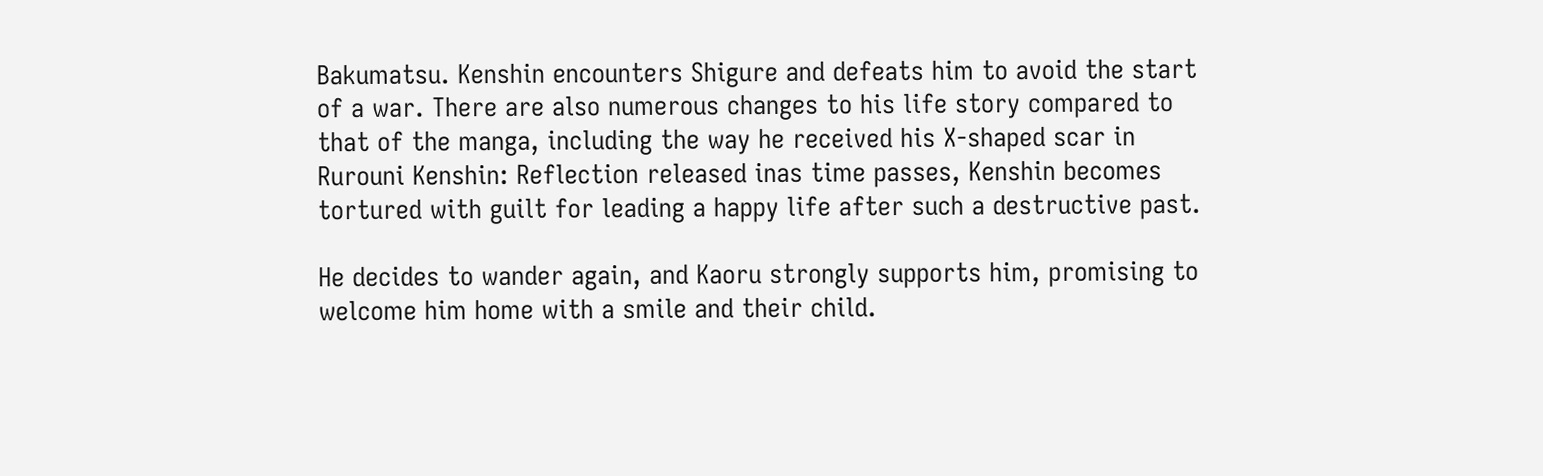Bakumatsu. Kenshin encounters Shigure and defeats him to avoid the start of a war. There are also numerous changes to his life story compared to that of the manga, including the way he received his X-shaped scar in Rurouni Kenshin: Reflection released inas time passes, Kenshin becomes tortured with guilt for leading a happy life after such a destructive past.

He decides to wander again, and Kaoru strongly supports him, promising to welcome him home with a smile and their child.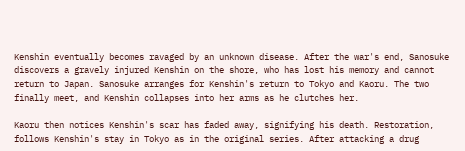Kenshin eventually becomes ravaged by an unknown disease. After the war's end, Sanosuke discovers a gravely injured Kenshin on the shore, who has lost his memory and cannot return to Japan. Sanosuke arranges for Kenshin's return to Tokyo and Kaoru. The two finally meet, and Kenshin collapses into her arms as he clutches her.

Kaoru then notices Kenshin's scar has faded away, signifying his death. Restoration, follows Kenshin's stay in Tokyo as in the original series. After attacking a drug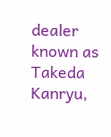dealer known as Takeda Kanryu,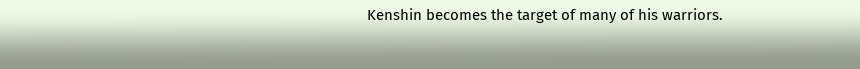Kenshin becomes the target of many of his warriors.